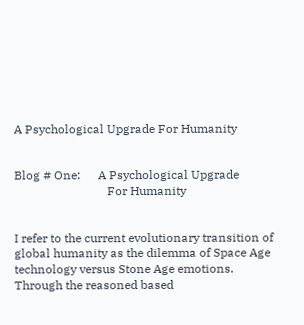A Psychological Upgrade For Humanity


Blog # One:      A Psychological Upgrade
                               For Humanity


I refer to the current evolutionary transition of global humanity as the dilemma of Space Age technology versus Stone Age emotions.
Through the reasoned based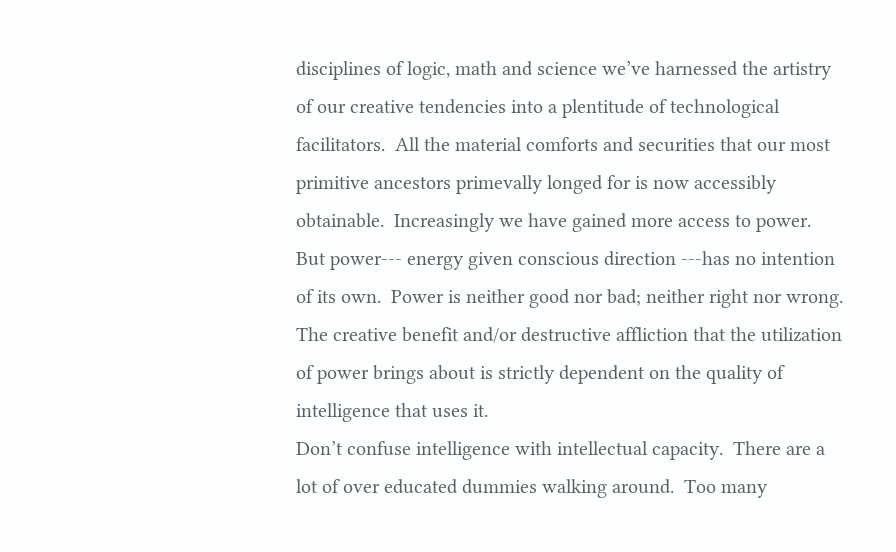disciplines of logic, math and science we’ve harnessed the artistry of our creative tendencies into a plentitude of technological facilitators.  All the material comforts and securities that our most primitive ancestors primevally longed for is now accessibly obtainable.  Increasingly we have gained more access to power.    But power--- energy given conscious direction ---has no intention of its own.  Power is neither good nor bad; neither right nor wrong.  The creative benefit and/or destructive affliction that the utilization of power brings about is strictly dependent on the quality of intelligence that uses it.
Don’t confuse intelligence with intellectual capacity.  There are a lot of over educated dummies walking around.  Too many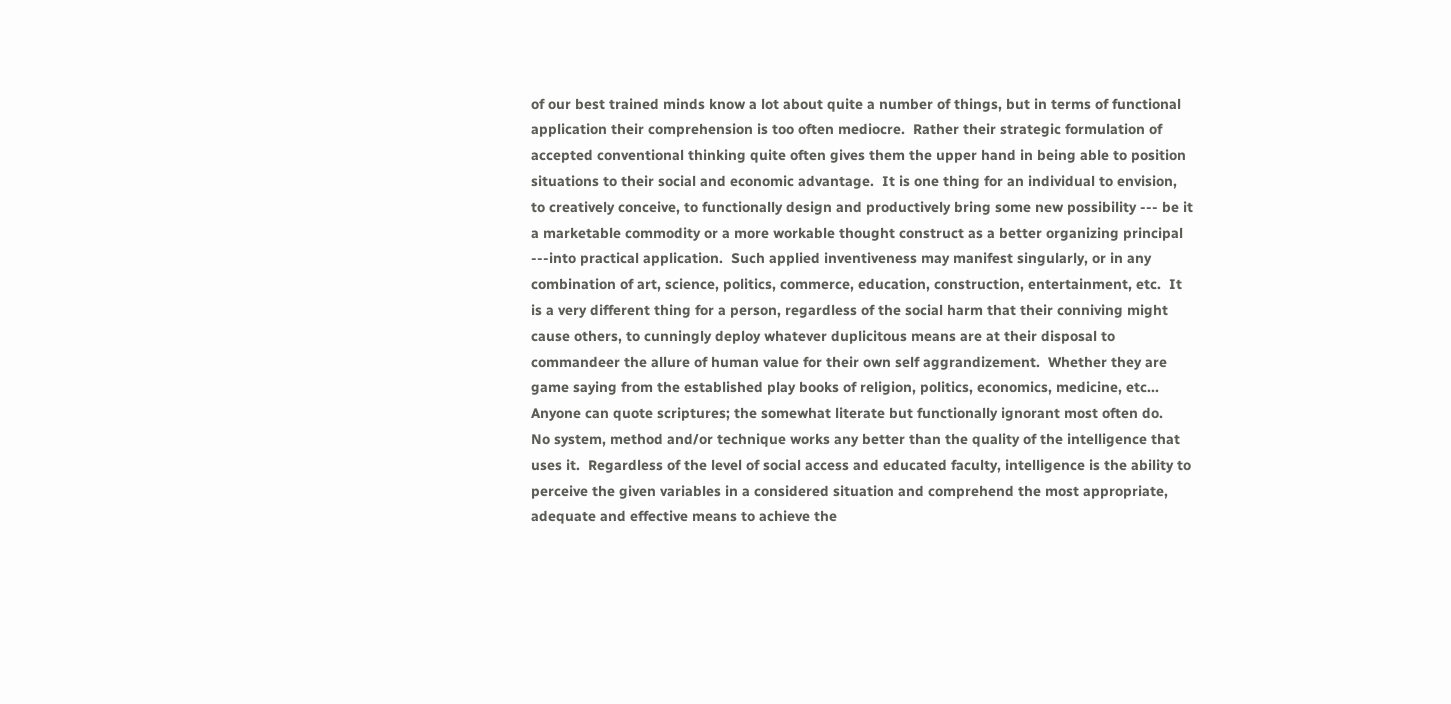of our best trained minds know a lot about quite a number of things, but in terms of functional application their comprehension is too often mediocre.  Rather their strategic formulation of accepted conventional thinking quite often gives them the upper hand in being able to position situations to their social and economic advantage.  It is one thing for an individual to envision, to creatively conceive, to functionally design and productively bring some new possibility --- be it a marketable commodity or a more workable thought construct as a better organizing principal ---into practical application.  Such applied inventiveness may manifest singularly, or in any combination of art, science, politics, commerce, education, construction, entertainment, etc.  It is a very different thing for a person, regardless of the social harm that their conniving might cause others, to cunningly deploy whatever duplicitous means are at their disposal to commandeer the allure of human value for their own self aggrandizement.  Whether they are game saying from the established play books of religion, politics, economics, medicine, etc...  Anyone can quote scriptures; the somewhat literate but functionally ignorant most often do.
No system, method and/or technique works any better than the quality of the intelligence that uses it.  Regardless of the level of social access and educated faculty, intelligence is the ability to perceive the given variables in a considered situation and comprehend the most appropriate, adequate and effective means to achieve the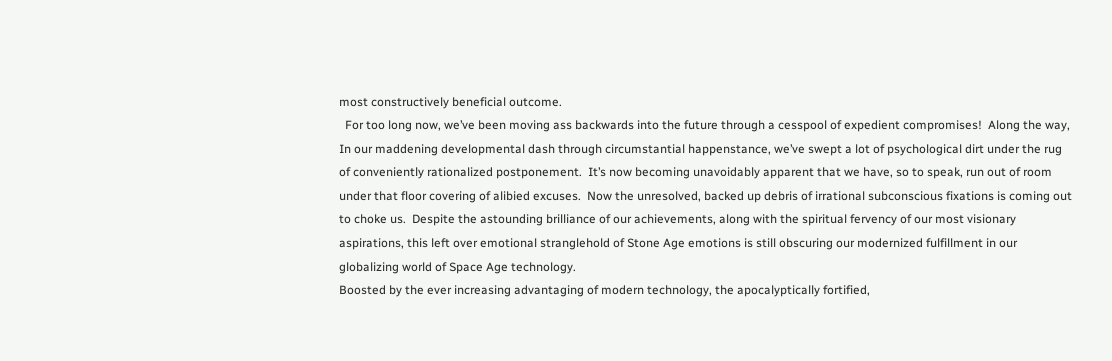most constructively beneficial outcome.
  For too long now, we’ve been moving ass backwards into the future through a cesspool of expedient compromises!  Along the way, In our maddening developmental dash through circumstantial happenstance, we’ve swept a lot of psychological dirt under the rug of conveniently rationalized postponement.  It’s now becoming unavoidably apparent that we have, so to speak, run out of room under that floor covering of alibied excuses.  Now the unresolved, backed up debris of irrational subconscious fixations is coming out to choke us.  Despite the astounding brilliance of our achievements, along with the spiritual fervency of our most visionary aspirations, this left over emotional stranglehold of Stone Age emotions is still obscuring our modernized fulfillment in our globalizing world of Space Age technology.
Boosted by the ever increasing advantaging of modern technology, the apocalyptically fortified,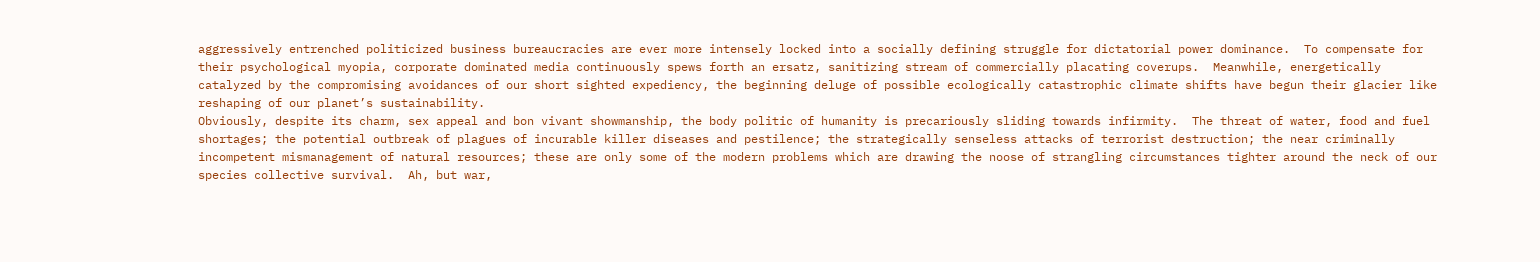aggressively entrenched politicized business bureaucracies are ever more intensely locked into a socially defining struggle for dictatorial power dominance.  To compensate for their psychological myopia, corporate dominated media continuously spews forth an ersatz, sanitizing stream of commercially placating coverups.  Meanwhile, energetically catalyzed by the compromising avoidances of our short sighted expediency, the beginning deluge of possible ecologically catastrophic climate shifts have begun their glacier like reshaping of our planet’s sustainability.
Obviously, despite its charm, sex appeal and bon vivant showmanship, the body politic of humanity is precariously sliding towards infirmity.  The threat of water, food and fuel shortages; the potential outbreak of plagues of incurable killer diseases and pestilence; the strategically senseless attacks of terrorist destruction; the near criminally incompetent mismanagement of natural resources; these are only some of the modern problems which are drawing the noose of strangling circumstances tighter around the neck of our species collective survival.  Ah, but war,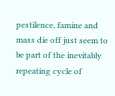pestilence, famine and mass die off just seem to be part of the inevitably repeating cycle of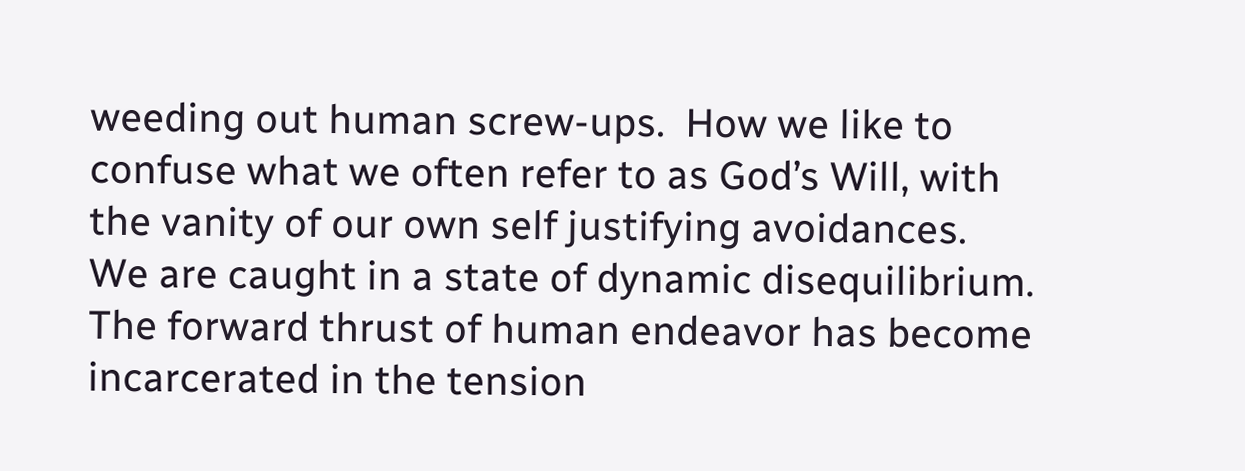weeding out human screw-ups.  How we like to confuse what we often refer to as God’s Will, with the vanity of our own self justifying avoidances.
We are caught in a state of dynamic disequilibrium.  The forward thrust of human endeavor has become incarcerated in the tension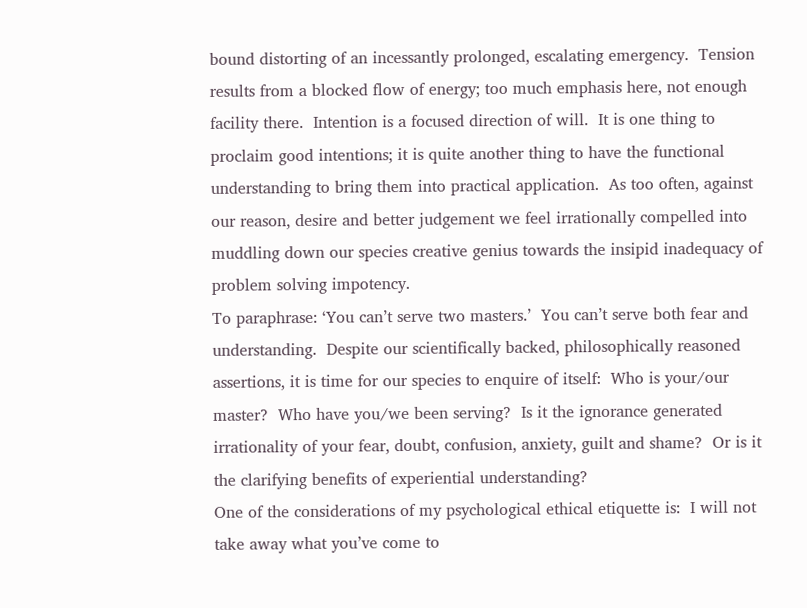bound distorting of an incessantly prolonged, escalating emergency.  Tension results from a blocked flow of energy; too much emphasis here, not enough facility there.  Intention is a focused direction of will.  It is one thing to proclaim good intentions; it is quite another thing to have the functional understanding to bring them into practical application.  As too often, against our reason, desire and better judgement we feel irrationally compelled into muddling down our species creative genius towards the insipid inadequacy of problem solving impotency.
To paraphrase: ‘You can’t serve two masters.’  You can’t serve both fear and understanding.  Despite our scientifically backed, philosophically reasoned assertions, it is time for our species to enquire of itself:  Who is your/our master?  Who have you/we been serving?  Is it the ignorance generated irrationality of your fear, doubt, confusion, anxiety, guilt and shame?  Or is it  the clarifying benefits of experiential understanding?
One of the considerations of my psychological ethical etiquette is:  I will not take away what you’ve come to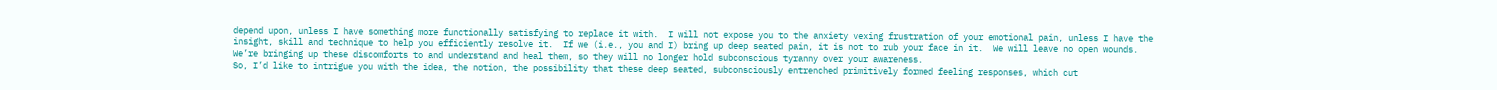depend upon, unless I have something more functionally satisfying to replace it with.  I will not expose you to the anxiety vexing frustration of your emotional pain, unless I have the insight, skill and technique to help you efficiently resolve it.  If we (i.e., you and I) bring up deep seated pain, it is not to rub your face in it.  We will leave no open wounds.  We’re bringing up these discomforts to and understand and heal them, so they will no longer hold subconscious tyranny over your awareness.
So, I’d like to intrigue you with the idea, the notion, the possibility that these deep seated, subconsciously entrenched primitively formed feeling responses, which cut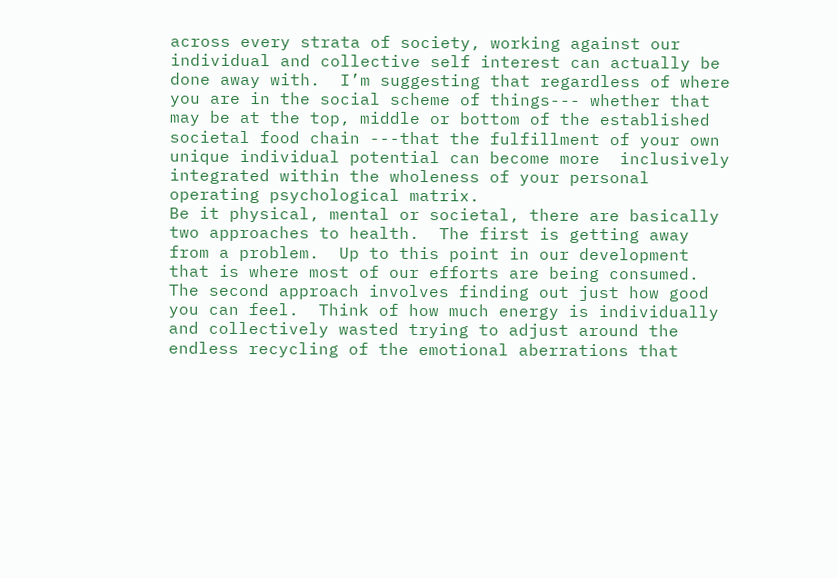across every strata of society, working against our individual and collective self interest can actually be done away with.  I’m suggesting that regardless of where you are in the social scheme of things--- whether that may be at the top, middle or bottom of the established societal food chain ---that the fulfillment of your own unique individual potential can become more  inclusively integrated within the wholeness of your personal operating psychological matrix.
Be it physical, mental or societal, there are basically two approaches to health.  The first is getting away from a problem.  Up to this point in our development that is where most of our efforts are being consumed.  The second approach involves finding out just how good you can feel.  Think of how much energy is individually and collectively wasted trying to adjust around the endless recycling of the emotional aberrations that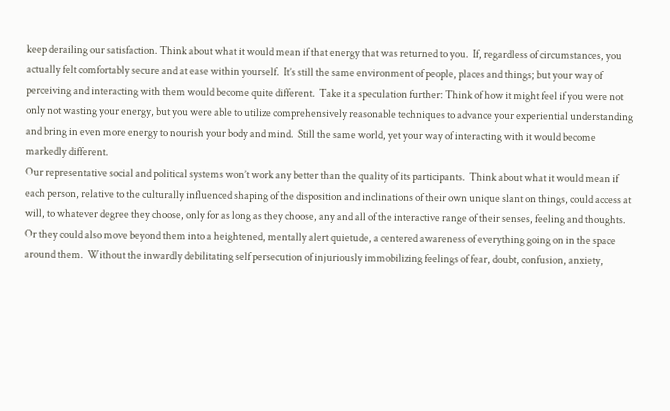keep derailing our satisfaction. Think about what it would mean if that energy that was returned to you.  If, regardless of circumstances, you actually felt comfortably secure and at ease within yourself.  It’s still the same environment of people, places and things; but your way of perceiving and interacting with them would become quite different.  Take it a speculation further: Think of how it might feel if you were not only not wasting your energy, but you were able to utilize comprehensively reasonable techniques to advance your experiential understanding and bring in even more energy to nourish your body and mind.  Still the same world, yet your way of interacting with it would become markedly different.
Our representative social and political systems won’t work any better than the quality of its participants.  Think about what it would mean if each person, relative to the culturally influenced shaping of the disposition and inclinations of their own unique slant on things, could access at will, to whatever degree they choose, only for as long as they choose, any and all of the interactive range of their senses, feeling and thoughts.  Or they could also move beyond them into a heightened, mentally alert quietude, a centered awareness of everything going on in the space around them.  Without the inwardly debilitating self persecution of injuriously immobilizing feelings of fear, doubt, confusion, anxiety,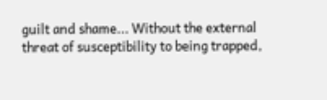guilt and shame... Without the external threat of susceptibility to being trapped,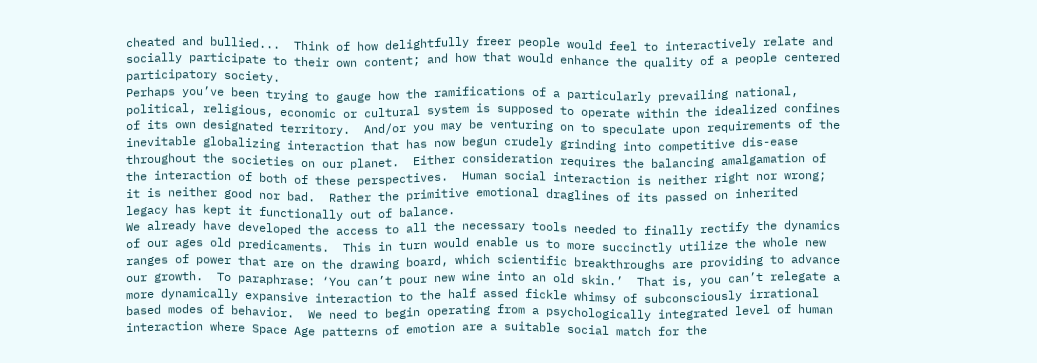cheated and bullied...  Think of how delightfully freer people would feel to interactively relate and socially participate to their own content; and how that would enhance the quality of a people centered participatory society.
Perhaps you’ve been trying to gauge how the ramifications of a particularly prevailing national, political, religious, economic or cultural system is supposed to operate within the idealized confines of its own designated territory.  And/or you may be venturing on to speculate upon requirements of the inevitable globalizing interaction that has now begun crudely grinding into competitive dis-ease throughout the societies on our planet.  Either consideration requires the balancing amalgamation of the interaction of both of these perspectives.  Human social interaction is neither right nor wrong; it is neither good nor bad.  Rather the primitive emotional draglines of its passed on inherited legacy has kept it functionally out of balance.
We already have developed the access to all the necessary tools needed to finally rectify the dynamics of our ages old predicaments.  This in turn would enable us to more succinctly utilize the whole new ranges of power that are on the drawing board, which scientific breakthroughs are providing to advance our growth.  To paraphrase: ‘You can’t pour new wine into an old skin.’  That is, you can’t relegate a more dynamically expansive interaction to the half assed fickle whimsy of subconsciously irrational based modes of behavior.  We need to begin operating from a psychologically integrated level of human interaction where Space Age patterns of emotion are a suitable social match for the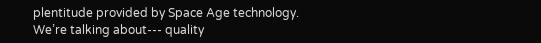plentitude provided by Space Age technology.
We’re talking about--- quality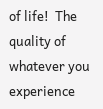of life!  The quality of whatever you experience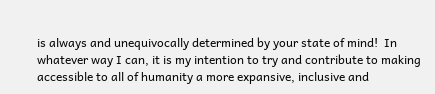is always and unequivocally determined by your state of mind!  In whatever way I can, it is my intention to try and contribute to making accessible to all of humanity a more expansive, inclusive and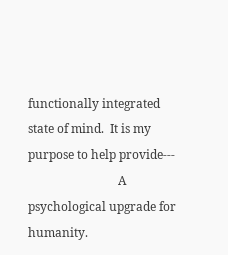functionally integrated state of mind.  It is my purpose to help provide---
                              A psychological upgrade for humanity.